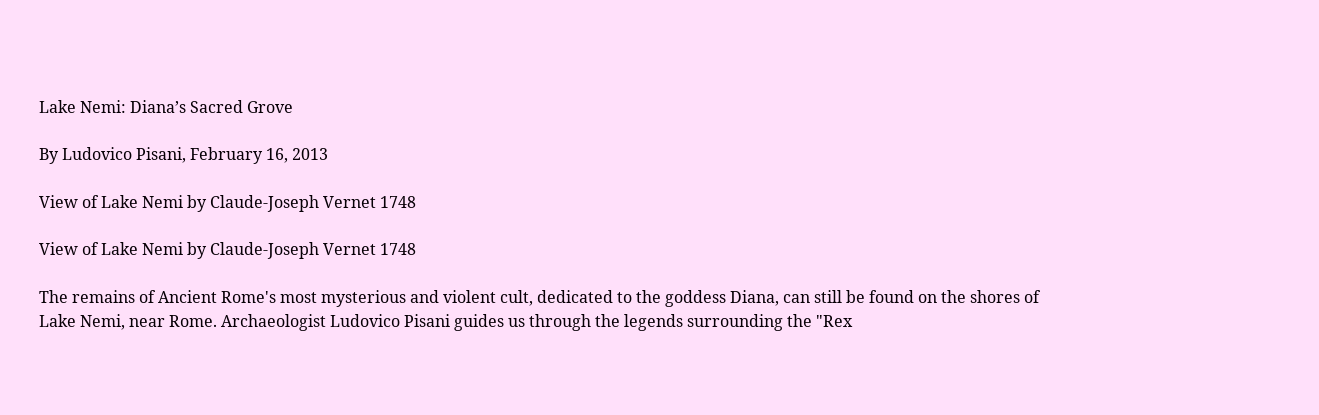Lake Nemi: Diana’s Sacred Grove

By Ludovico Pisani, February 16, 2013

View of Lake Nemi by Claude-Joseph Vernet 1748

View of Lake Nemi by Claude-Joseph Vernet 1748

The remains of Ancient Rome's most mysterious and violent cult, dedicated to the goddess Diana, can still be found on the shores of Lake Nemi, near Rome. Archaeologist Ludovico Pisani guides us through the legends surrounding the "Rex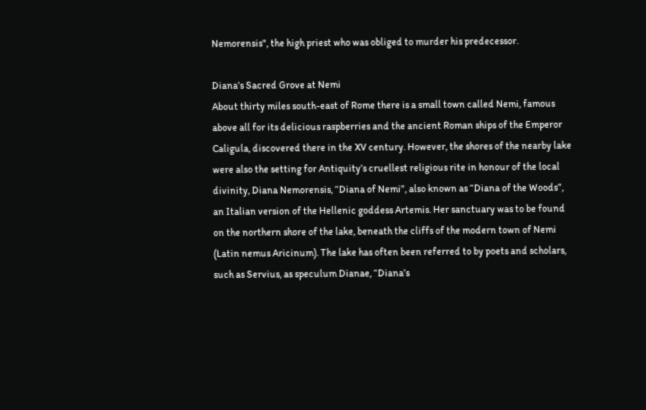Nemorensis", the high priest who was obliged to murder his predecessor.

Diana’s Sacred Grove at Nemi
About thirty miles south-east of Rome there is a small town called Nemi, famous above all for its delicious raspberries and the ancient Roman ships of the Emperor Caligula, discovered there in the XV century. However, the shores of the nearby lake were also the setting for Antiquity’s cruellest religious rite in honour of the local divinity, Diana Nemorensis, “Diana of Nemi”, also known as “Diana of the Woods”, an Italian version of the Hellenic goddess Artemis. Her sanctuary was to be found on the northern shore of the lake, beneath the cliffs of the modern town of Nemi (Latin nemus Aricinum). The lake has often been referred to by poets and scholars, such as Servius, as speculum Dianae, “Diana’s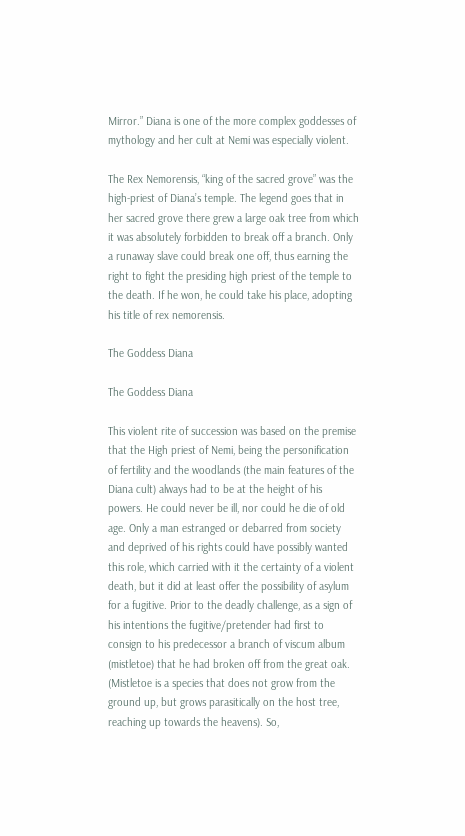Mirror.” Diana is one of the more complex goddesses of mythology and her cult at Nemi was especially violent.

The Rex Nemorensis, “king of the sacred grove” was the high-priest of Diana’s temple. The legend goes that in her sacred grove there grew a large oak tree from which it was absolutely forbidden to break off a branch. Only a runaway slave could break one off, thus earning the right to fight the presiding high priest of the temple to the death. If he won, he could take his place, adopting his title of rex nemorensis.

The Goddess Diana

The Goddess Diana

This violent rite of succession was based on the premise that the High priest of Nemi, being the personification of fertility and the woodlands (the main features of the Diana cult) always had to be at the height of his powers. He could never be ill, nor could he die of old age. Only a man estranged or debarred from society and deprived of his rights could have possibly wanted this role, which carried with it the certainty of a violent death, but it did at least offer the possibility of asylum for a fugitive. Prior to the deadly challenge, as a sign of his intentions the fugitive/pretender had first to consign to his predecessor a branch of viscum album (mistletoe) that he had broken off from the great oak. (Mistletoe is a species that does not grow from the ground up, but grows parasitically on the host tree, reaching up towards the heavens). So,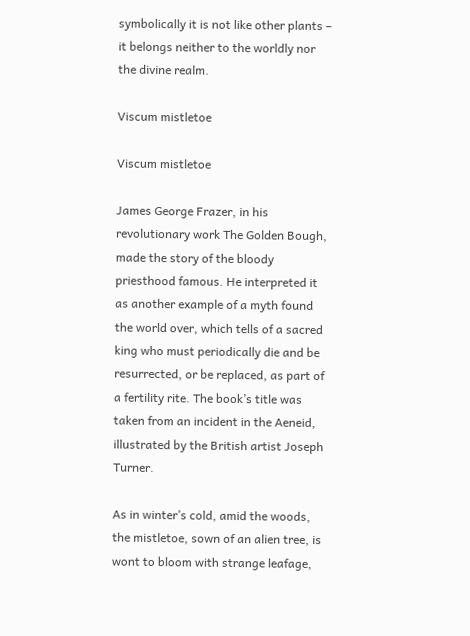symbolically it is not like other plants – it belongs neither to the worldly nor the divine realm.

Viscum mistletoe

Viscum mistletoe

James George Frazer, in his revolutionary work The Golden Bough, made the story of the bloody priesthood famous. He interpreted it as another example of a myth found the world over, which tells of a sacred king who must periodically die and be resurrected, or be replaced, as part of a fertility rite. The book’s title was taken from an incident in the Aeneid, illustrated by the British artist Joseph Turner.

As in winter’s cold, amid the woods, the mistletoe, sown of an alien tree, is wont to bloom with strange leafage,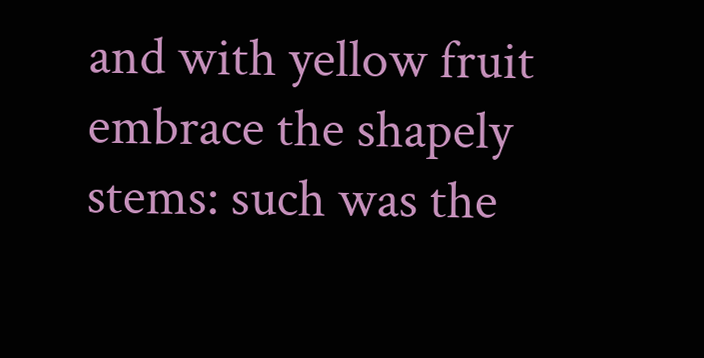and with yellow fruit embrace the shapely stems: such was the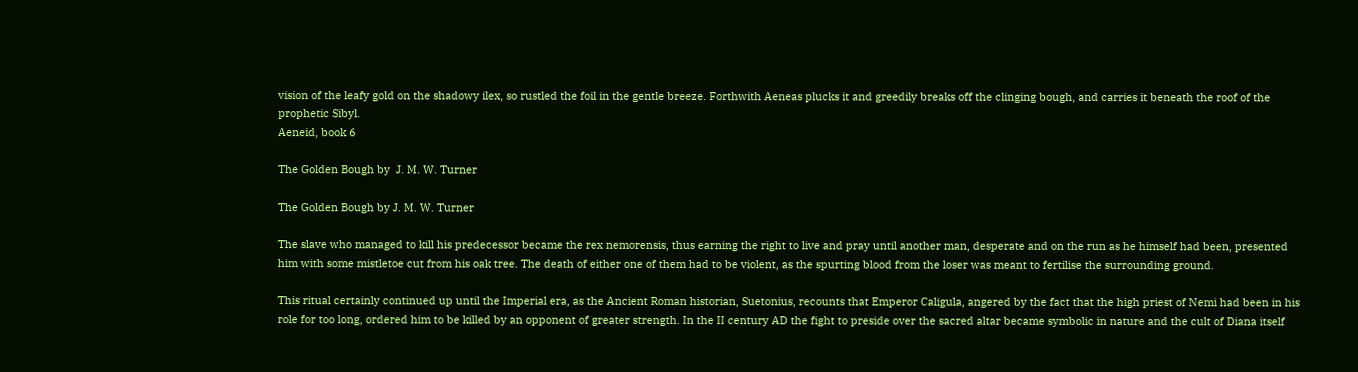vision of the leafy gold on the shadowy ilex, so rustled the foil in the gentle breeze. Forthwith Aeneas plucks it and greedily breaks off the clinging bough, and carries it beneath the roof of the prophetic Sibyl.
Aeneid, book 6

The Golden Bough by  J. M. W. Turner

The Golden Bough by J. M. W. Turner

The slave who managed to kill his predecessor became the rex nemorensis, thus earning the right to live and pray until another man, desperate and on the run as he himself had been, presented him with some mistletoe cut from his oak tree. The death of either one of them had to be violent, as the spurting blood from the loser was meant to fertilise the surrounding ground.

This ritual certainly continued up until the Imperial era, as the Ancient Roman historian, Suetonius, recounts that Emperor Caligula, angered by the fact that the high priest of Nemi had been in his role for too long, ordered him to be killed by an opponent of greater strength. In the II century AD the fight to preside over the sacred altar became symbolic in nature and the cult of Diana itself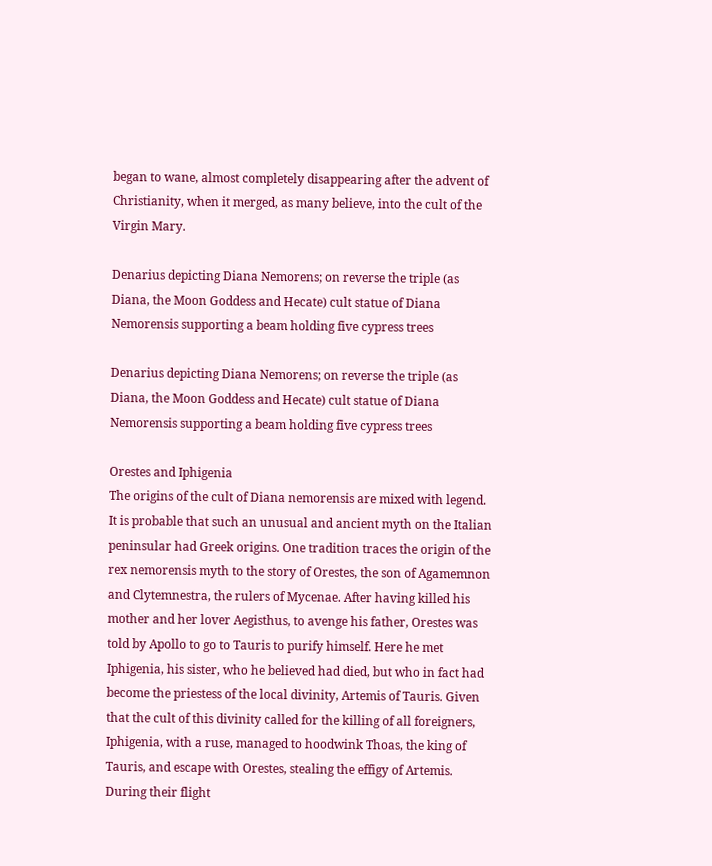began to wane, almost completely disappearing after the advent of Christianity, when it merged, as many believe, into the cult of the Virgin Mary.

Denarius depicting Diana Nemorens; on reverse the triple (as Diana, the Moon Goddess and Hecate) cult statue of Diana Nemorensis supporting a beam holding five cypress trees

Denarius depicting Diana Nemorens; on reverse the triple (as Diana, the Moon Goddess and Hecate) cult statue of Diana Nemorensis supporting a beam holding five cypress trees

Orestes and Iphigenia
The origins of the cult of Diana nemorensis are mixed with legend. It is probable that such an unusual and ancient myth on the Italian peninsular had Greek origins. One tradition traces the origin of the rex nemorensis myth to the story of Orestes, the son of Agamemnon and Clytemnestra, the rulers of Mycenae. After having killed his mother and her lover Aegisthus, to avenge his father, Orestes was told by Apollo to go to Tauris to purify himself. Here he met Iphigenia, his sister, who he believed had died, but who in fact had become the priestess of the local divinity, Artemis of Tauris. Given that the cult of this divinity called for the killing of all foreigners, Iphigenia, with a ruse, managed to hoodwink Thoas, the king of Tauris, and escape with Orestes, stealing the effigy of Artemis. During their flight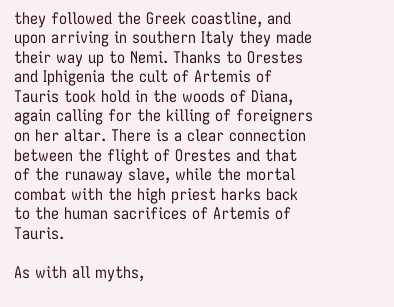they followed the Greek coastline, and upon arriving in southern Italy they made their way up to Nemi. Thanks to Orestes and Iphigenia the cult of Artemis of Tauris took hold in the woods of Diana, again calling for the killing of foreigners on her altar. There is a clear connection between the flight of Orestes and that of the runaway slave, while the mortal combat with the high priest harks back to the human sacrifices of Artemis of Tauris.

As with all myths,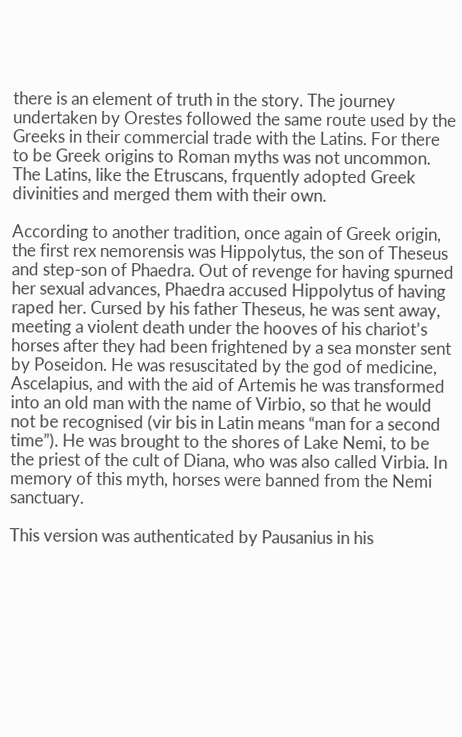there is an element of truth in the story. The journey undertaken by Orestes followed the same route used by the Greeks in their commercial trade with the Latins. For there to be Greek origins to Roman myths was not uncommon. The Latins, like the Etruscans, frquently adopted Greek divinities and merged them with their own.

According to another tradition, once again of Greek origin, the first rex nemorensis was Hippolytus, the son of Theseus and step-son of Phaedra. Out of revenge for having spurned her sexual advances, Phaedra accused Hippolytus of having raped her. Cursed by his father Theseus, he was sent away, meeting a violent death under the hooves of his chariot’s horses after they had been frightened by a sea monster sent by Poseidon. He was resuscitated by the god of medicine, Ascelapius, and with the aid of Artemis he was transformed into an old man with the name of Virbio, so that he would not be recognised (vir bis in Latin means “man for a second time”). He was brought to the shores of Lake Nemi, to be the priest of the cult of Diana, who was also called Virbia. In memory of this myth, horses were banned from the Nemi sanctuary.

This version was authenticated by Pausanius in his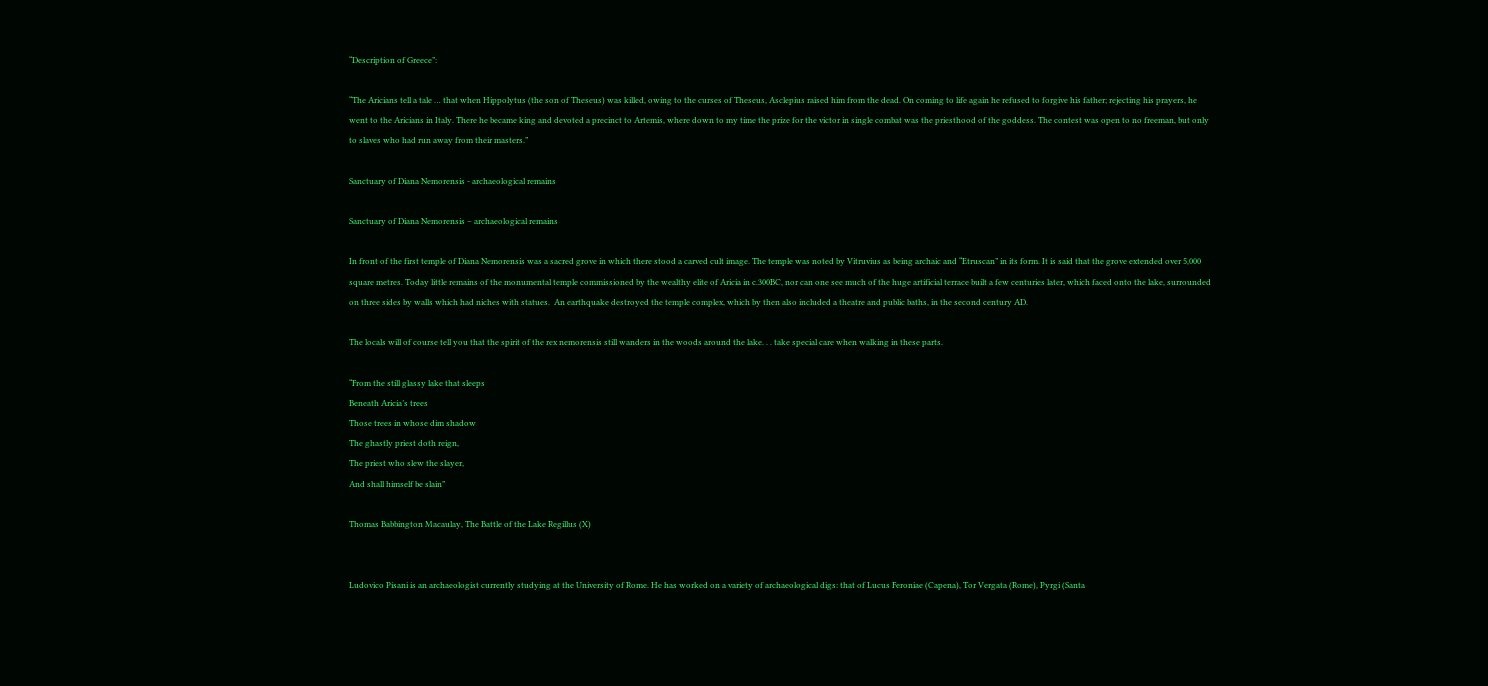“Description of Greece”:

“The Aricians tell a tale … that when Hippolytus (the son of Theseus) was killed, owing to the curses of Theseus, Asclepius raised him from the dead. On coming to life again he refused to forgive his father; rejecting his prayers, he went to the Aricians in Italy. There he became king and devoted a precinct to Artemis, where down to my time the prize for the victor in single combat was the priesthood of the goddess. The contest was open to no freeman, but only to slaves who had run away from their masters.”

Sanctuary of Diana Nemorensis - archaeological remains

Sanctuary of Diana Nemorensis – archaeological remains

In front of the first temple of Diana Nemorensis was a sacred grove in which there stood a carved cult image. The temple was noted by Vitruvius as being archaic and “Etruscan” in its form. It is said that the grove extended over 5,000 square metres. Today little remains of the monumental temple commissioned by the wealthy elite of Aricia in c.300BC, nor can one see much of the huge artificial terrace built a few centuries later, which faced onto the lake, surrounded on three sides by walls which had niches with statues.  An earthquake destroyed the temple complex, which by then also included a theatre and public baths, in the second century AD.

The locals will of course tell you that the spirit of the rex nemorensis still wanders in the woods around the lake. . . take special care when walking in these parts.

“From the still glassy lake that sleeps
Beneath Aricia’s trees
Those trees in whose dim shadow
The ghastly priest doth reign,
The priest who slew the slayer,
And shall himself be slain”

Thomas Babbington Macaulay, The Battle of the Lake Regillus (X)


Ludovico Pisani is an archaeologist currently studying at the University of Rome. He has worked on a variety of archaeological digs: that of Lucus Feroniae (Capena), Tor Vergata (Rome), Pyrgi (Santa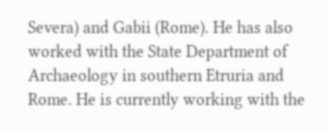Severa) and Gabii (Rome). He has also worked with the State Department of Archaeology in southern Etruria and Rome. He is currently working with the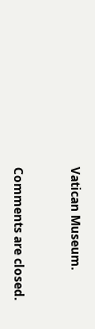Vatican Museum.


Comments are closed.